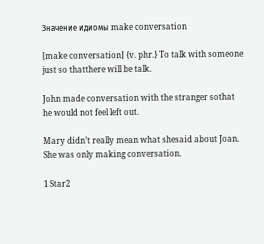Значение идиомы make conversation

[make conversation] {v. phr.} To talk with someone just so thatthere will be talk.

John made conversation with the stranger sothat he would not feel left out.

Mary didn’t really mean what shesaid about Joan. She was only making conversation.

1 Star2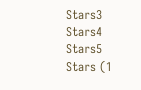Stars3 Stars4 Stars5 Stars (1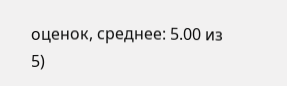оценок, среднее: 5.00 из 5)